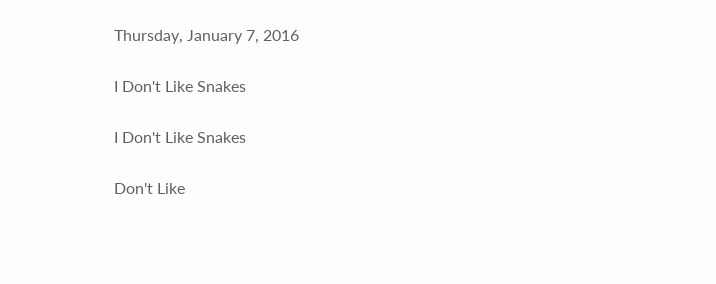Thursday, January 7, 2016

I Don't Like Snakes

I Don't Like Snakes

Don't Like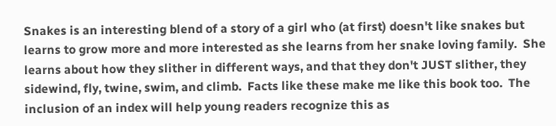Snakes is an interesting blend of a story of a girl who (at first) doesn't like snakes but learns to grow more and more interested as she learns from her snake loving family.  She learns about how they slither in different ways, and that they don't JUST slither, they sidewind, fly, twine, swim, and climb.  Facts like these make me like this book too.  The inclusion of an index will help young readers recognize this as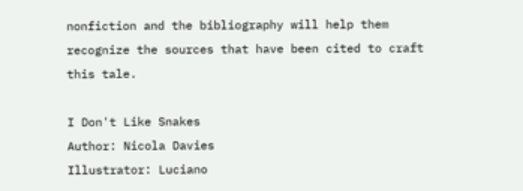nonfiction and the bibliography will help them recognize the sources that have been cited to craft this tale.

I Don't Like Snakes
Author: Nicola Davies
Illustrator: Luciano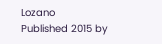Lozano
Published 2015 by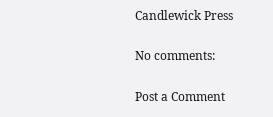Candlewick Press

No comments:

Post a Comment